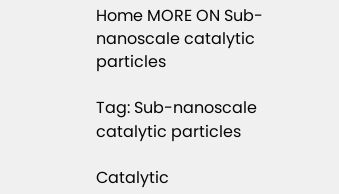Home MORE ON Sub-nanoscale catalytic particles

Tag: Sub-nanoscale catalytic particles

Catalytic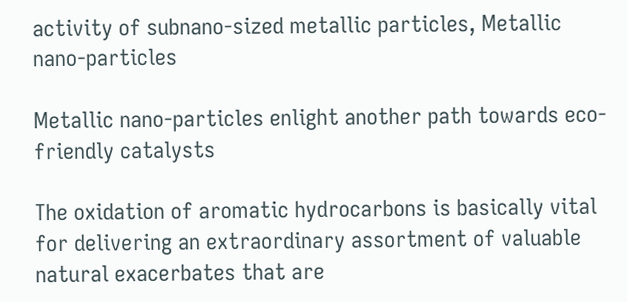activity of subnano-sized metallic particles, Metallic nano-particles

Metallic nano-particles enlight another path towards eco-friendly catalysts

The oxidation of aromatic hydrocarbons is basically vital for delivering an extraordinary assortment of valuable natural exacerbates that are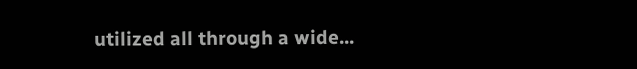utilized all through a wide...